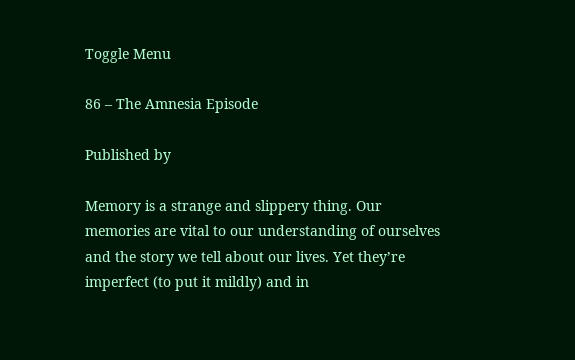Toggle Menu

86 – The Amnesia Episode

Published by

Memory is a strange and slippery thing. Our memories are vital to our understanding of ourselves and the story we tell about our lives. Yet they’re imperfect (to put it mildly) and in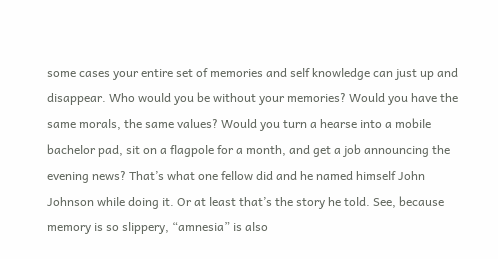some cases your entire set of memories and self knowledge can just up and disappear. Who would you be without your memories? Would you have the same morals, the same values? Would you turn a hearse into a mobile bachelor pad, sit on a flagpole for a month, and get a job announcing the evening news? That’s what one fellow did and he named himself John Johnson while doing it. Or at least that’s the story he told. See, because memory is so slippery, “amnesia” is also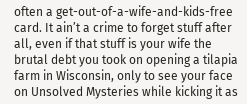often a get-out-of-a-wife-and-kids-free card. It ain’t a crime to forget stuff after all, even if that stuff is your wife the brutal debt you took on opening a tilapia farm in Wisconsin, only to see your face on Unsolved Mysteries while kicking it as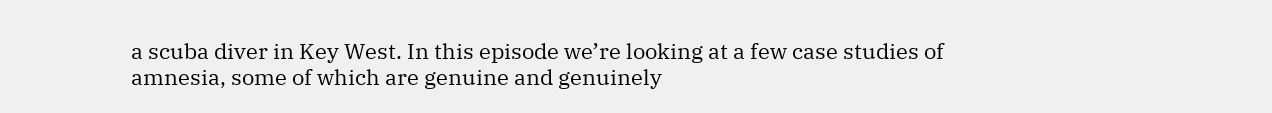a scuba diver in Key West. In this episode we’re looking at a few case studies of amnesia, some of which are genuine and genuinely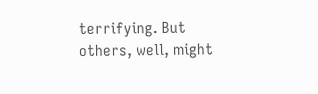terrifying. But others, well, might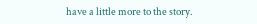have a little more to the story.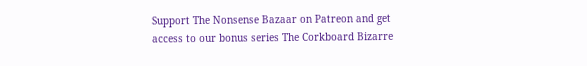Support The Nonsense Bazaar on Patreon and get access to our bonus series The Corkboard Bizarre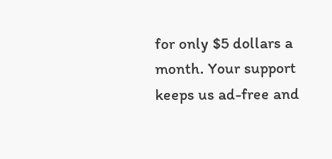for only $5 dollars a month. Your support keeps us ad-free and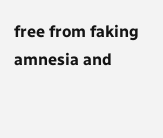free from faking amnesia and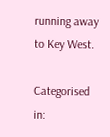running away to Key West.

Categorised in: